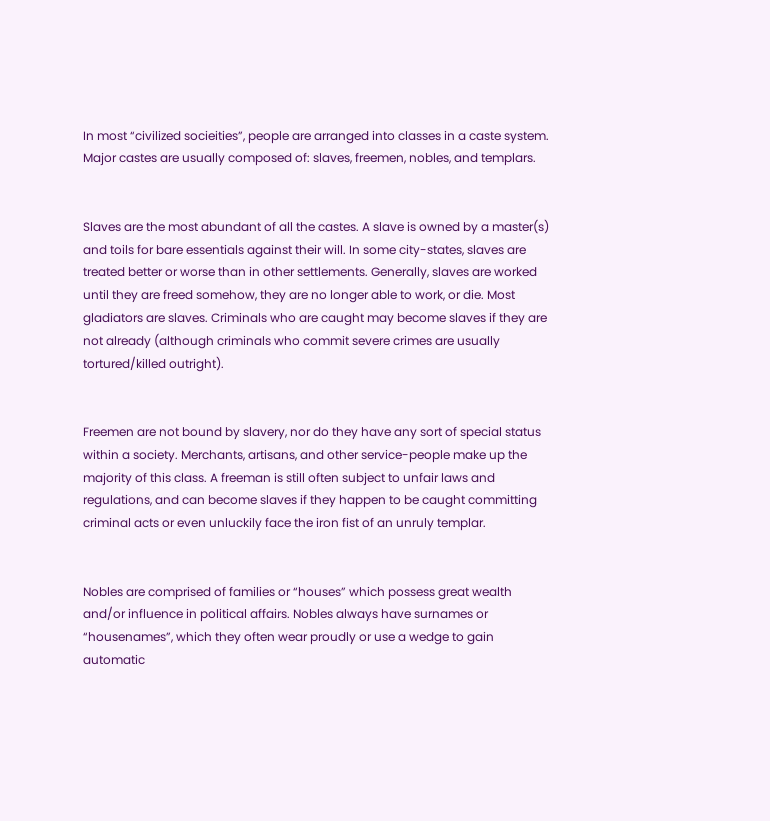In most “civilized socieities”, people are arranged into classes in a caste system. Major castes are usually composed of: slaves, freemen, nobles, and templars.


Slaves are the most abundant of all the castes. A slave is owned by a master(s) and toils for bare essentials against their will. In some city-states, slaves are treated better or worse than in other settlements. Generally, slaves are worked until they are freed somehow, they are no longer able to work, or die. Most gladiators are slaves. Criminals who are caught may become slaves if they are not already (although criminals who commit severe crimes are usually tortured/killed outright).


Freemen are not bound by slavery, nor do they have any sort of special status within a society. Merchants, artisans, and other service-people make up the majority of this class. A freeman is still often subject to unfair laws and regulations, and can become slaves if they happen to be caught committing criminal acts or even unluckily face the iron fist of an unruly templar.


Nobles are comprised of families or “houses” which possess great wealth and/or influence in political affairs. Nobles always have surnames or “housenames”, which they often wear proudly or use a wedge to gain automatic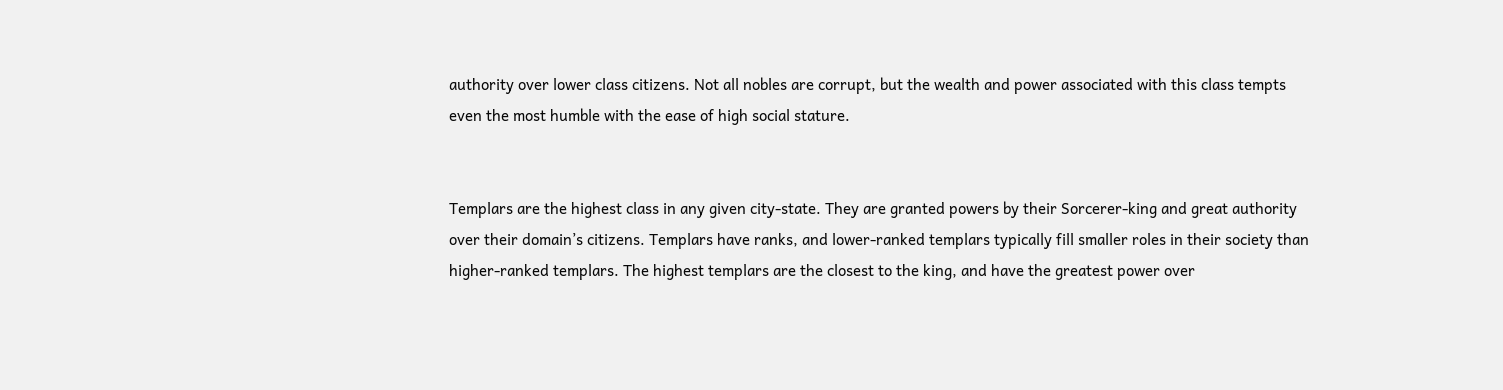authority over lower class citizens. Not all nobles are corrupt, but the wealth and power associated with this class tempts even the most humble with the ease of high social stature.


Templars are the highest class in any given city-state. They are granted powers by their Sorcerer-king and great authority over their domain’s citizens. Templars have ranks, and lower-ranked templars typically fill smaller roles in their society than higher-ranked templars. The highest templars are the closest to the king, and have the greatest power over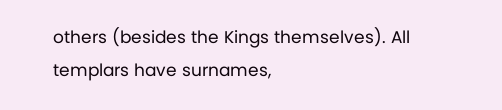others (besides the Kings themselves). All templars have surnames,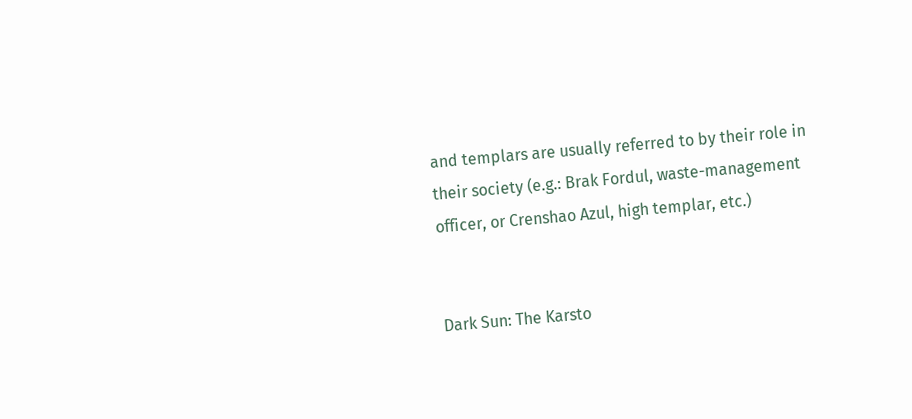and templars are usually referred to by their role in their society (e.g.: Brak Fordul, waste-management officer, or Crenshao Azul, high templar, etc.)


Dark Sun: The Karsto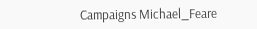Campaigns Michael_Feare